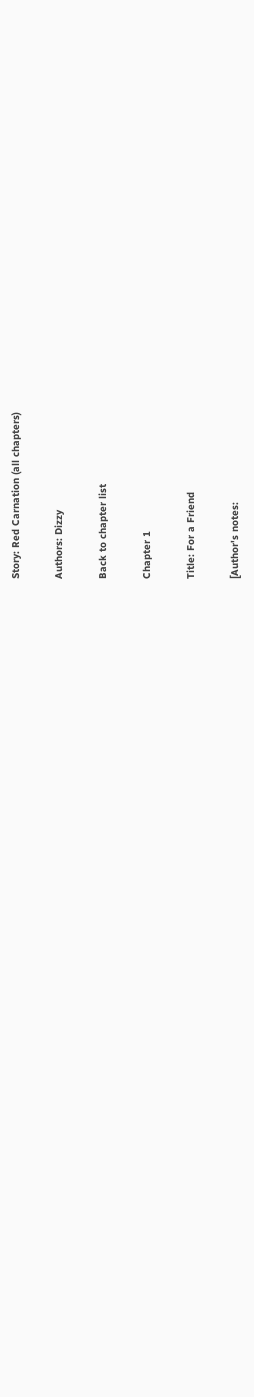Story: Red Carnation (all chapters)

Authors: Dizzy

Back to chapter list

Chapter 1

Title: For a Friend

[Author's notes: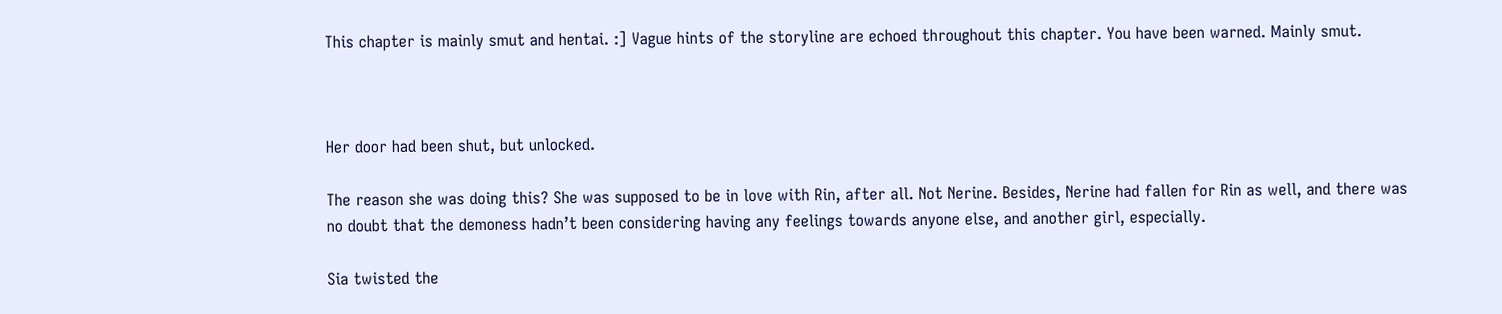This chapter is mainly smut and hentai. :] Vague hints of the storyline are echoed throughout this chapter. You have been warned. Mainly smut.



Her door had been shut, but unlocked.

The reason she was doing this? She was supposed to be in love with Rin, after all. Not Nerine. Besides, Nerine had fallen for Rin as well, and there was no doubt that the demoness hadn’t been considering having any feelings towards anyone else, and another girl, especially.

Sia twisted the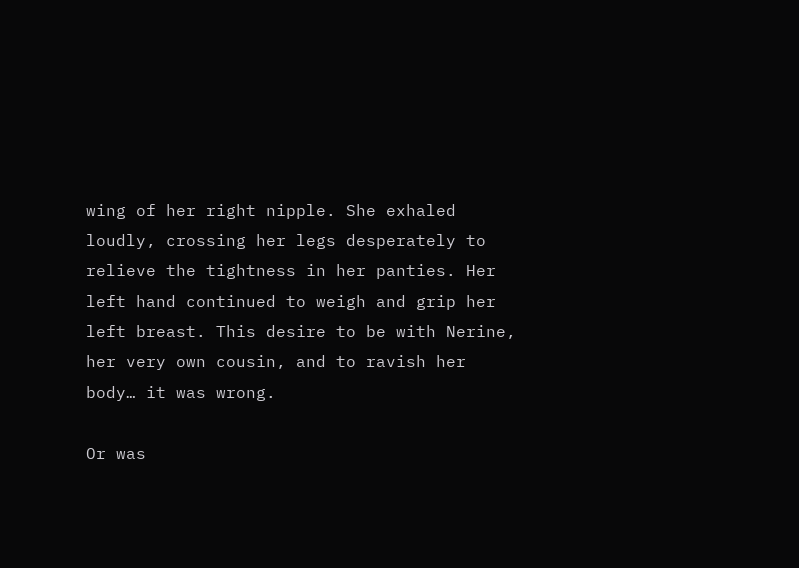wing of her right nipple. She exhaled loudly, crossing her legs desperately to relieve the tightness in her panties. Her left hand continued to weigh and grip her left breast. This desire to be with Nerine, her very own cousin, and to ravish her body… it was wrong.

Or was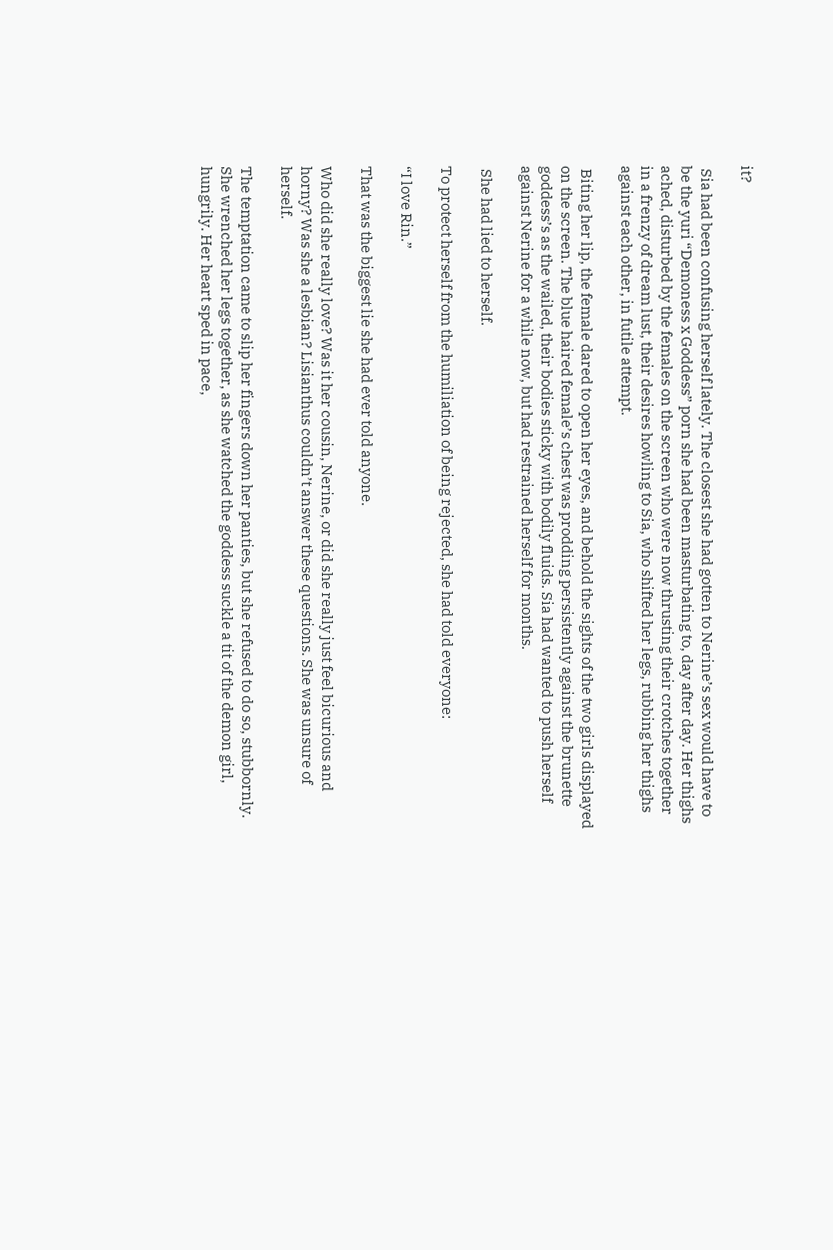it?

 Sia had been confusing herself lately. The closest she had gotten to Nerine’s sex would have to be the yuri “Demoness x Goddess” porn she had been masturbating to, day after day. Her thighs ached, disturbed by the females on the screen who were now thrusting their crotches together in a frenzy of dream lust, their desires howling to Sia, who shifted her legs, rubbing her thighs against each other, in futile attempt.

 Biting her lip, the female dared to open her eyes, and behold the sights of the two girls displayed on the screen. The blue haired female’s chest was prodding persistently against the brunette goddess’s as the wailed, their bodies sticky with bodily fluids. Sia had wanted to push herself against Nerine for a while now, but had restrained herself for months.

 She had lied to herself.

To protect herself from the humiliation of being rejected, she had told everyone:

“I love Rin.”

That was the biggest lie she had ever told anyone.

Who did she really love? Was it her cousin, Nerine, or did she really just feel bicurious and horny? Was she a lesbian? Lisianthus couldn’t answer these questions. She was unsure of herself.

The temptation came to slip her fingers down her panties, but she refused to do so, stubbornly. She wrenched her legs together, as she watched the goddess suckle a tit of the demon girl, hungrily. Her heart sped in pace,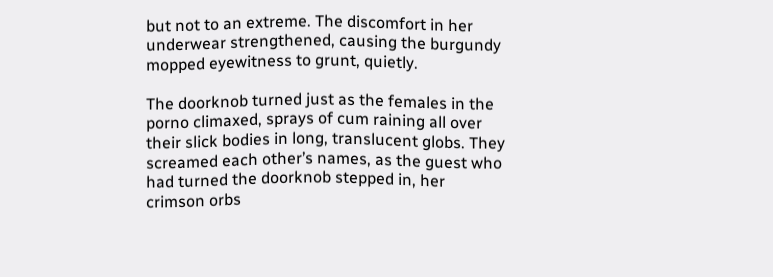but not to an extreme. The discomfort in her underwear strengthened, causing the burgundy mopped eyewitness to grunt, quietly.

The doorknob turned just as the females in the porno climaxed, sprays of cum raining all over their slick bodies in long, translucent globs. They screamed each other’s names, as the guest who had turned the doorknob stepped in, her crimson orbs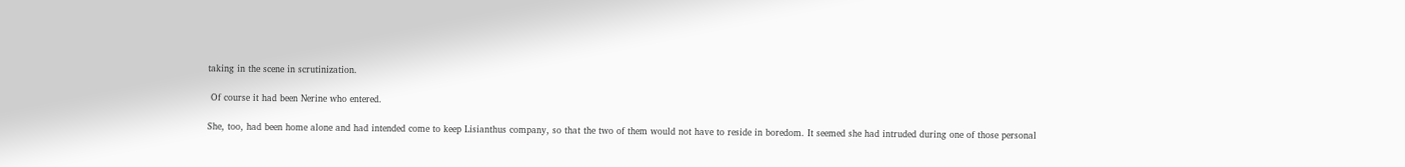taking in the scene in scrutinization.

 Of course it had been Nerine who entered.

She, too, had been home alone and had intended come to keep Lisianthus company, so that the two of them would not have to reside in boredom. It seemed she had intruded during one of those personal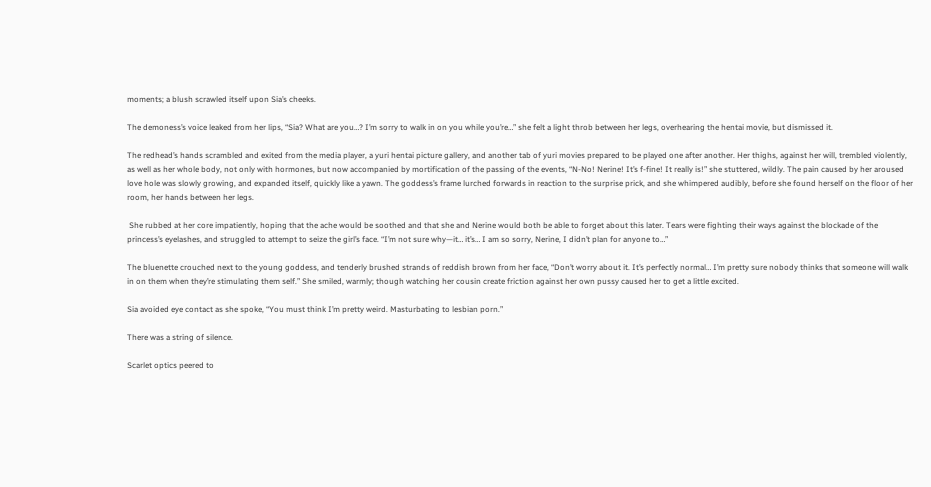moments; a blush scrawled itself upon Sia’s cheeks.

The demoness’s voice leaked from her lips, “Sia? What are you…? I’m sorry to walk in on you while you’re…” she felt a light throb between her legs, overhearing the hentai movie, but dismissed it.

The redhead’s hands scrambled and exited from the media player, a yuri hentai picture gallery, and another tab of yuri movies prepared to be played one after another. Her thighs, against her will, trembled violently, as well as her whole body, not only with hormones, but now accompanied by mortification of the passing of the events, “N-No! Nerine! It’s f-fine! It really is!” she stuttered, wildly. The pain caused by her aroused love hole was slowly growing, and expanded itself, quickly like a yawn. The goddess’s frame lurched forwards in reaction to the surprise prick, and she whimpered audibly, before she found herself on the floor of her room, her hands between her legs.

 She rubbed at her core impatiently, hoping that the ache would be soothed and that she and Nerine would both be able to forget about this later. Tears were fighting their ways against the blockade of the princess’s eyelashes, and struggled to attempt to seize the girl’s face. “I’m not sure why—it… it’s… I am so sorry, Nerine, I didn’t plan for anyone to…”

The bluenette crouched next to the young goddess, and tenderly brushed strands of reddish brown from her face, “Don’t worry about it. It’s perfectly normal… I’m pretty sure nobody thinks that someone will walk in on them when they’re stimulating them self.” She smiled, warmly; though watching her cousin create friction against her own pussy caused her to get a little excited.

Sia avoided eye contact as she spoke, “You must think I’m pretty weird. Masturbating to lesbian porn.”

There was a string of silence.

Scarlet optics peered to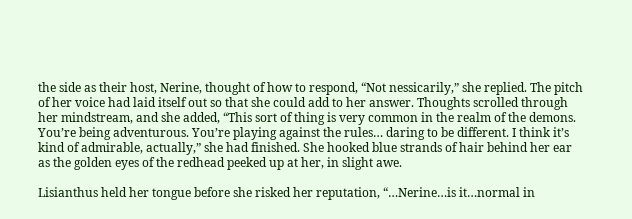the side as their host, Nerine, thought of how to respond, “Not nessicarily,” she replied. The pitch of her voice had laid itself out so that she could add to her answer. Thoughts scrolled through her mindstream, and she added, “This sort of thing is very common in the realm of the demons. You’re being adventurous. You’re playing against the rules… daring to be different. I think it’s kind of admirable, actually,” she had finished. She hooked blue strands of hair behind her ear as the golden eyes of the redhead peeked up at her, in slight awe.

Lisianthus held her tongue before she risked her reputation, “…Nerine…is it…normal in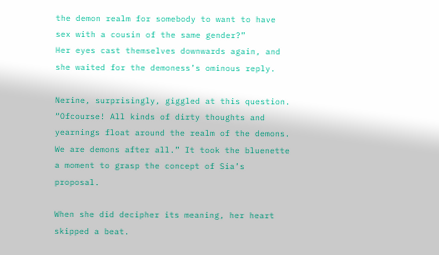the demon realm for somebody to want to have sex with a cousin of the same gender?”
Her eyes cast themselves downwards again, and she waited for the demoness’s ominous reply.

Nerine, surprisingly, giggled at this question. “Ofcourse! All kinds of dirty thoughts and yearnings float around the realm of the demons. We are demons after all.” It took the bluenette a moment to grasp the concept of Sia’s proposal.

When she did decipher its meaning, her heart skipped a beat.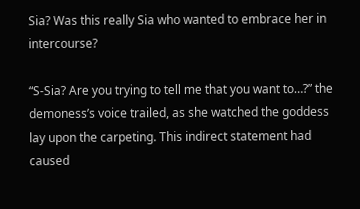Sia? Was this really Sia who wanted to embrace her in intercourse?

“S-Sia? Are you trying to tell me that you want to…?” the demoness’s voice trailed, as she watched the goddess lay upon the carpeting. This indirect statement had caused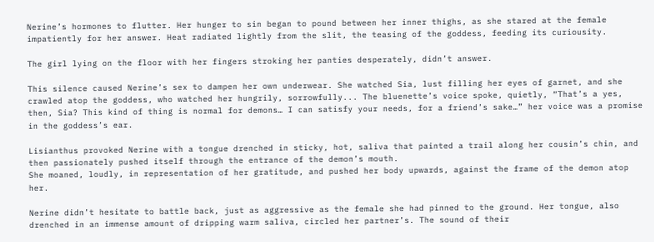Nerine’s hormones to flutter. Her hunger to sin began to pound between her inner thighs, as she stared at the female impatiently for her answer. Heat radiated lightly from the slit, the teasing of the goddess, feeding its curiousity.

The girl lying on the floor with her fingers stroking her panties desperately, didn’t answer.

This silence caused Nerine’s sex to dampen her own underwear. She watched Sia, lust filling her eyes of garnet, and she crawled atop the goddess, who watched her hungrily, sorrowfully... The bluenette’s voice spoke, quietly, “That’s a yes, then, Sia? This kind of thing is normal for demons… I can satisfy your needs, for a friend’s sake…” her voice was a promise in the goddess’s ear.

Lisianthus provoked Nerine with a tongue drenched in sticky, hot, saliva that painted a trail along her cousin’s chin, and then passionately pushed itself through the entrance of the demon’s mouth.
She moaned, loudly, in representation of her gratitude, and pushed her body upwards, against the frame of the demon atop her.

Nerine didn’t hesitate to battle back, just as aggressive as the female she had pinned to the ground. Her tongue, also drenched in an immense amount of dripping warm saliva, circled her partner’s. The sound of their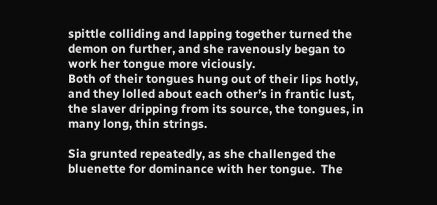spittle colliding and lapping together turned the demon on further, and she ravenously began to work her tongue more viciously.
Both of their tongues hung out of their lips hotly, and they lolled about each other’s in frantic lust, the slaver dripping from its source, the tongues, in many long, thin strings.

Sia grunted repeatedly, as she challenged the bluenette for dominance with her tongue.  The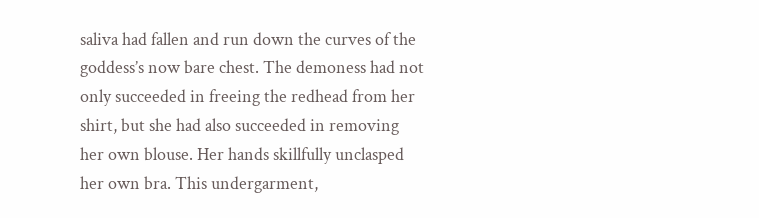saliva had fallen and run down the curves of the goddess’s now bare chest. The demoness had not only succeeded in freeing the redhead from her shirt, but she had also succeeded in removing her own blouse. Her hands skillfully unclasped her own bra. This undergarment,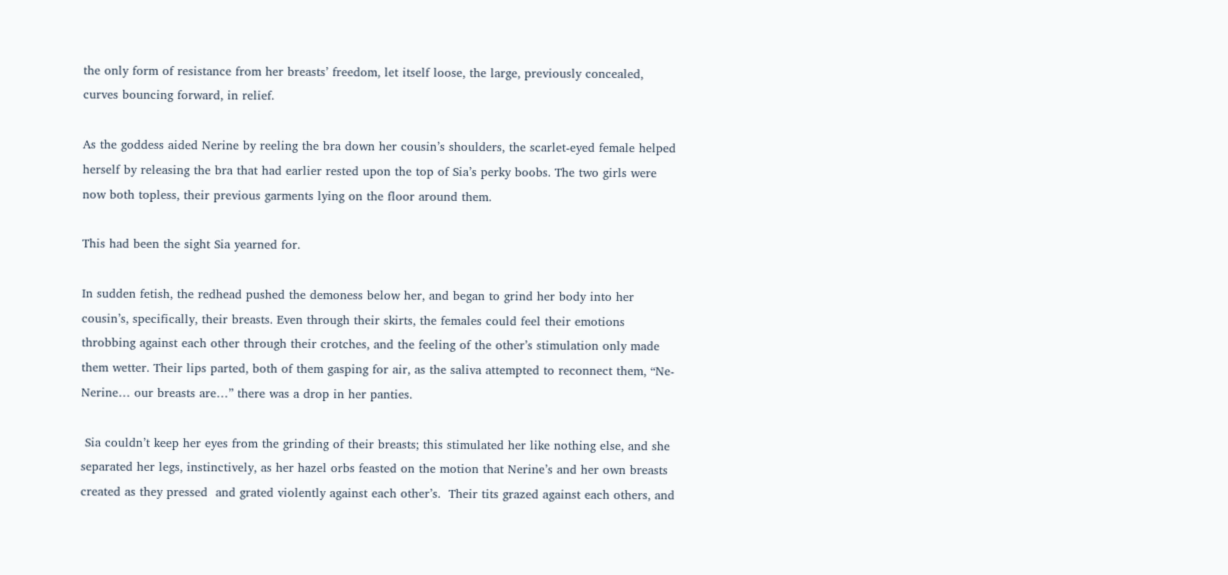the only form of resistance from her breasts’ freedom, let itself loose, the large, previously concealed, curves bouncing forward, in relief.

As the goddess aided Nerine by reeling the bra down her cousin’s shoulders, the scarlet-eyed female helped herself by releasing the bra that had earlier rested upon the top of Sia’s perky boobs. The two girls were now both topless, their previous garments lying on the floor around them.

This had been the sight Sia yearned for.

In sudden fetish, the redhead pushed the demoness below her, and began to grind her body into her cousin’s, specifically, their breasts. Even through their skirts, the females could feel their emotions throbbing against each other through their crotches, and the feeling of the other’s stimulation only made them wetter. Their lips parted, both of them gasping for air, as the saliva attempted to reconnect them, “Ne-Nerine… our breasts are…” there was a drop in her panties.

 Sia couldn’t keep her eyes from the grinding of their breasts; this stimulated her like nothing else, and she separated her legs, instinctively, as her hazel orbs feasted on the motion that Nerine’s and her own breasts created as they pressed  and grated violently against each other’s.  Their tits grazed against each others, and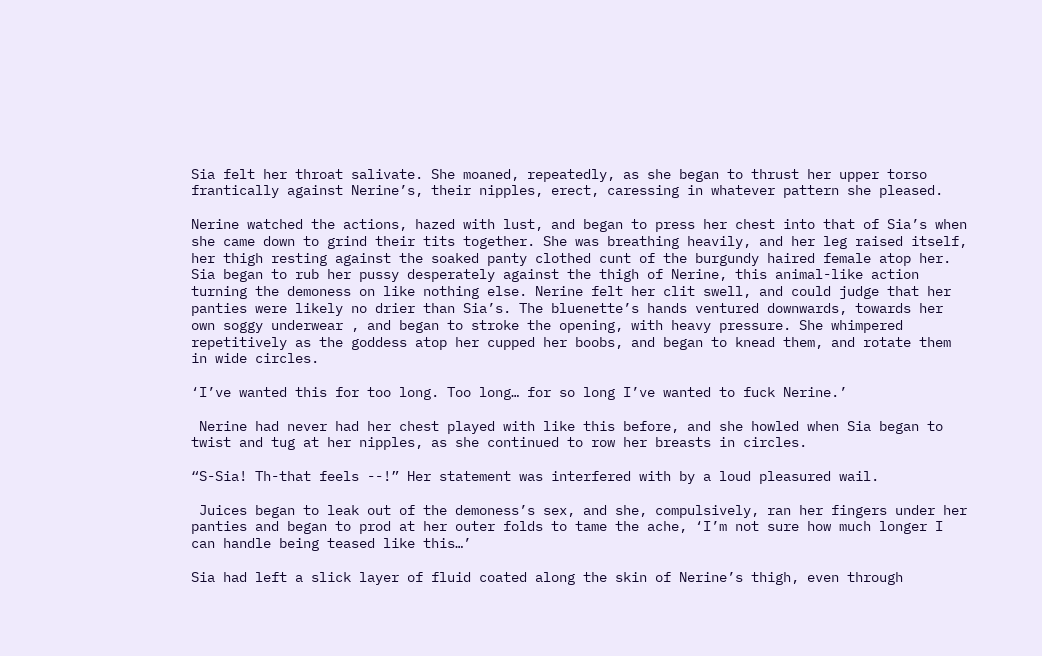Sia felt her throat salivate. She moaned, repeatedly, as she began to thrust her upper torso frantically against Nerine’s, their nipples, erect, caressing in whatever pattern she pleased.

Nerine watched the actions, hazed with lust, and began to press her chest into that of Sia’s when she came down to grind their tits together. She was breathing heavily, and her leg raised itself, her thigh resting against the soaked panty clothed cunt of the burgundy haired female atop her. Sia began to rub her pussy desperately against the thigh of Nerine, this animal-like action turning the demoness on like nothing else. Nerine felt her clit swell, and could judge that her panties were likely no drier than Sia’s. The bluenette’s hands ventured downwards, towards her own soggy underwear , and began to stroke the opening, with heavy pressure. She whimpered repetitively as the goddess atop her cupped her boobs, and began to knead them, and rotate them in wide circles.

‘I’ve wanted this for too long. Too long… for so long I’ve wanted to fuck Nerine.’

 Nerine had never had her chest played with like this before, and she howled when Sia began to twist and tug at her nipples, as she continued to row her breasts in circles.

“S-Sia! Th-that feels --!” Her statement was interfered with by a loud pleasured wail.

 Juices began to leak out of the demoness’s sex, and she, compulsively, ran her fingers under her panties and began to prod at her outer folds to tame the ache, ‘I’m not sure how much longer I can handle being teased like this…’

Sia had left a slick layer of fluid coated along the skin of Nerine’s thigh, even through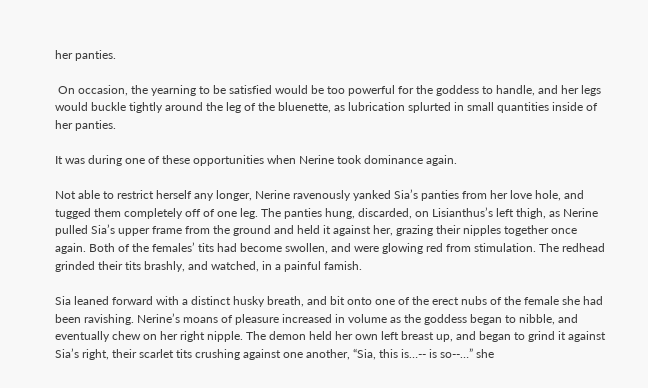her panties.

 On occasion, the yearning to be satisfied would be too powerful for the goddess to handle, and her legs would buckle tightly around the leg of the bluenette, as lubrication splurted in small quantities inside of her panties.

It was during one of these opportunities when Nerine took dominance again.

Not able to restrict herself any longer, Nerine ravenously yanked Sia’s panties from her love hole, and tugged them completely off of one leg. The panties hung, discarded, on Lisianthus’s left thigh, as Nerine pulled Sia’s upper frame from the ground and held it against her, grazing their nipples together once again. Both of the females’ tits had become swollen, and were glowing red from stimulation. The redhead grinded their tits brashly, and watched, in a painful famish.

Sia leaned forward with a distinct husky breath, and bit onto one of the erect nubs of the female she had been ravishing. Nerine’s moans of pleasure increased in volume as the goddess began to nibble, and eventually chew on her right nipple. The demon held her own left breast up, and began to grind it against Sia’s right, their scarlet tits crushing against one another, “Sia, this is…-- is so--…” she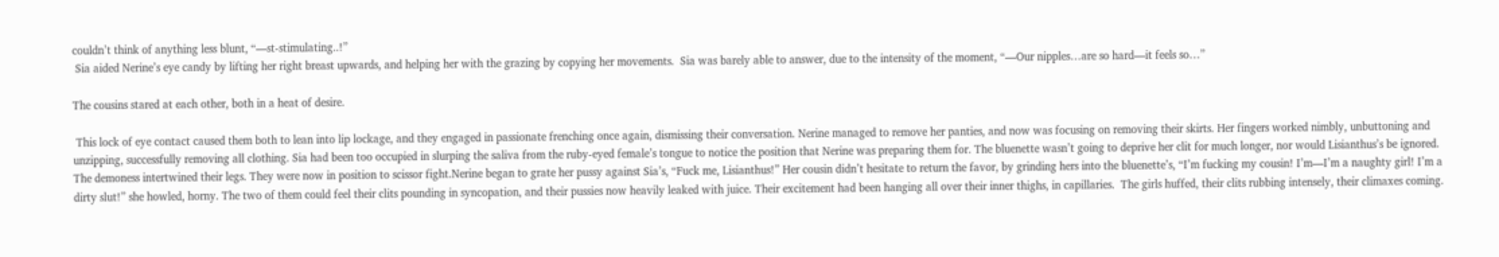couldn’t think of anything less blunt, “—st-stimulating..!”
 Sia aided Nerine’s eye candy by lifting her right breast upwards, and helping her with the grazing by copying her movements.  Sia was barely able to answer, due to the intensity of the moment, “—Our nipples…are so hard—it feels so…”

The cousins stared at each other, both in a heat of desire.

 This lock of eye contact caused them both to lean into lip lockage, and they engaged in passionate frenching once again, dismissing their conversation. Nerine managed to remove her panties, and now was focusing on removing their skirts. Her fingers worked nimbly, unbuttoning and unzipping, successfully removing all clothing. Sia had been too occupied in slurping the saliva from the ruby-eyed female’s tongue to notice the position that Nerine was preparing them for. The bluenette wasn’t going to deprive her clit for much longer, nor would Lisianthus’s be ignored. The demoness intertwined their legs. They were now in position to scissor fight.Nerine began to grate her pussy against Sia’s, “Fuck me, Lisianthus!” Her cousin didn’t hesitate to return the favor, by grinding hers into the bluenette’s, “I’m fucking my cousin! I’m—I’m a naughty girl! I’m a dirty slut!” she howled, horny. The two of them could feel their clits pounding in syncopation, and their pussies now heavily leaked with juice. Their excitement had been hanging all over their inner thighs, in capillaries.  The girls huffed, their clits rubbing intensely, their climaxes coming.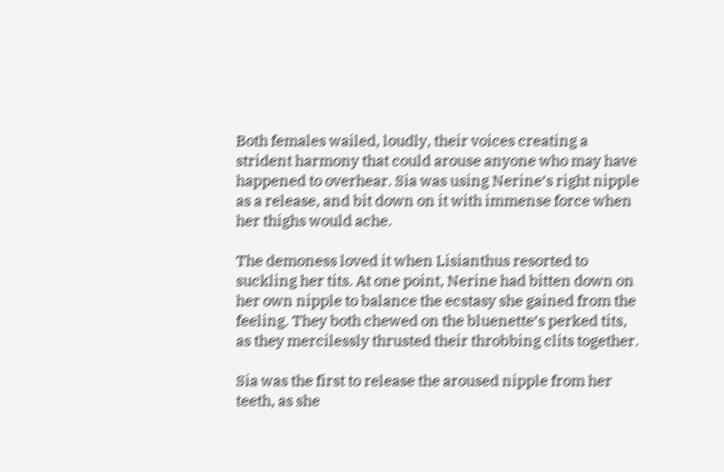Both females wailed, loudly, their voices creating a strident harmony that could arouse anyone who may have happened to overhear. Sia was using Nerine’s right nipple as a release, and bit down on it with immense force when her thighs would ache.

The demoness loved it when Lisianthus resorted to suckling her tits. At one point, Nerine had bitten down on her own nipple to balance the ecstasy she gained from the feeling. They both chewed on the bluenette’s perked tits, as they mercilessly thrusted their throbbing clits together.

Sia was the first to release the aroused nipple from her teeth, as she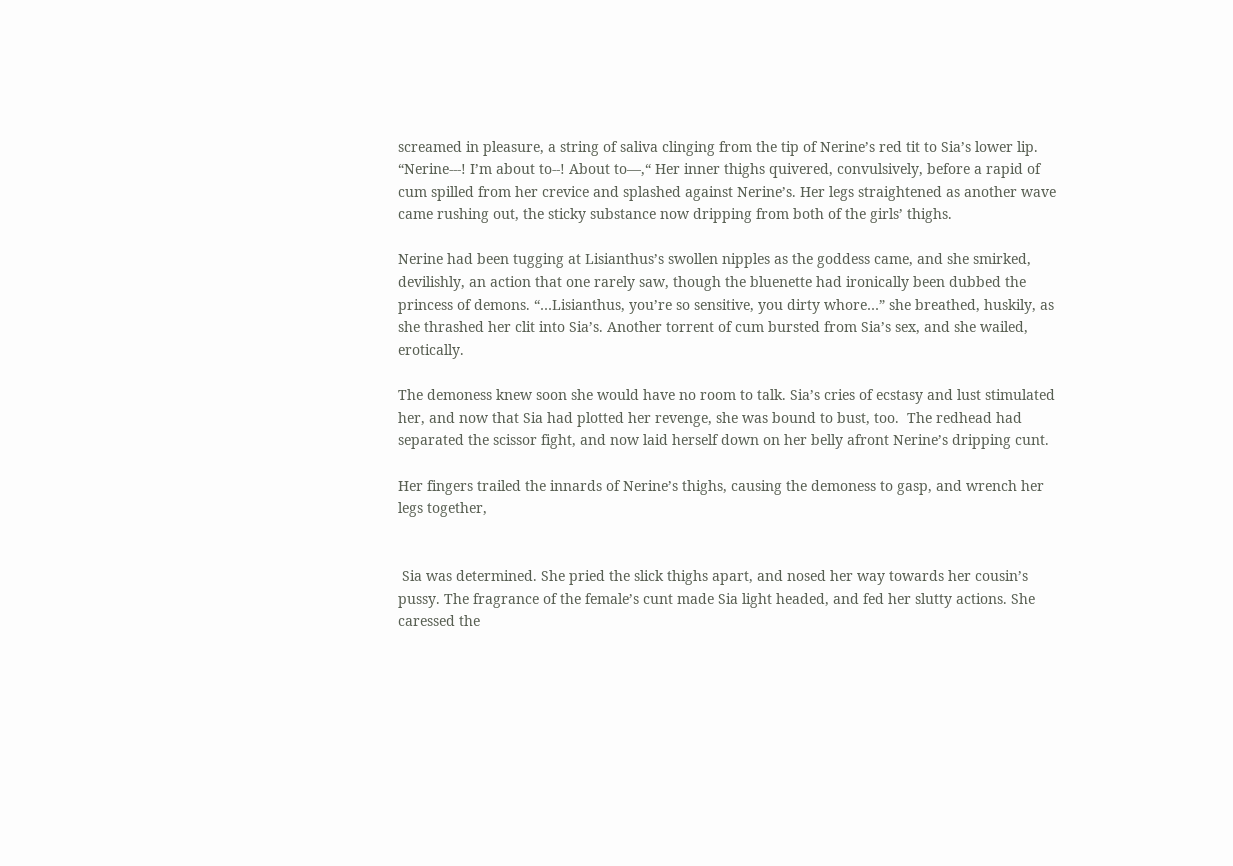screamed in pleasure, a string of saliva clinging from the tip of Nerine’s red tit to Sia’s lower lip. “Nerine---! I’m about to--! About to—,“ Her inner thighs quivered, convulsively, before a rapid of cum spilled from her crevice and splashed against Nerine’s. Her legs straightened as another wave came rushing out, the sticky substance now dripping from both of the girls’ thighs.

Nerine had been tugging at Lisianthus’s swollen nipples as the goddess came, and she smirked, devilishly, an action that one rarely saw, though the bluenette had ironically been dubbed the princess of demons. “…Lisianthus, you’re so sensitive, you dirty whore…” she breathed, huskily, as she thrashed her clit into Sia’s. Another torrent of cum bursted from Sia’s sex, and she wailed, erotically.

The demoness knew soon she would have no room to talk. Sia’s cries of ecstasy and lust stimulated her, and now that Sia had plotted her revenge, she was bound to bust, too.  The redhead had separated the scissor fight, and now laid herself down on her belly afront Nerine’s dripping cunt.

Her fingers trailed the innards of Nerine’s thighs, causing the demoness to gasp, and wrench her legs together,


 Sia was determined. She pried the slick thighs apart, and nosed her way towards her cousin’s pussy. The fragrance of the female’s cunt made Sia light headed, and fed her slutty actions. She caressed the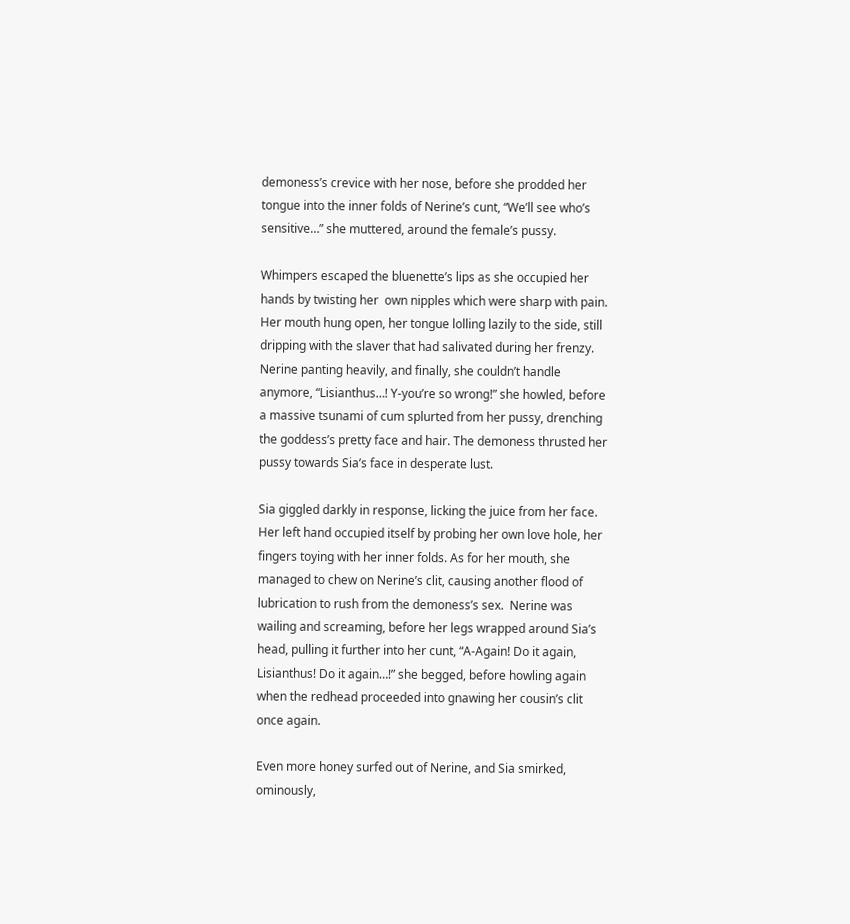demoness’s crevice with her nose, before she prodded her tongue into the inner folds of Nerine’s cunt, “We’ll see who’s sensitive…” she muttered, around the female’s pussy.

Whimpers escaped the bluenette’s lips as she occupied her hands by twisting her  own nipples which were sharp with pain. Her mouth hung open, her tongue lolling lazily to the side, still dripping with the slaver that had salivated during her frenzy.  Nerine panting heavily, and finally, she couldn’t handle anymore, “Lisianthus…! Y-you’re so wrong!” she howled, before a massive tsunami of cum splurted from her pussy, drenching the goddess’s pretty face and hair. The demoness thrusted her pussy towards Sia’s face in desperate lust.

Sia giggled darkly in response, licking the juice from her face. Her left hand occupied itself by probing her own love hole, her fingers toying with her inner folds. As for her mouth, she managed to chew on Nerine’s clit, causing another flood of lubrication to rush from the demoness’s sex.  Nerine was wailing and screaming, before her legs wrapped around Sia’s head, pulling it further into her cunt, “A-Again! Do it again, Lisianthus! Do it again…!” she begged, before howling again when the redhead proceeded into gnawing her cousin’s clit once again.

Even more honey surfed out of Nerine, and Sia smirked, ominously,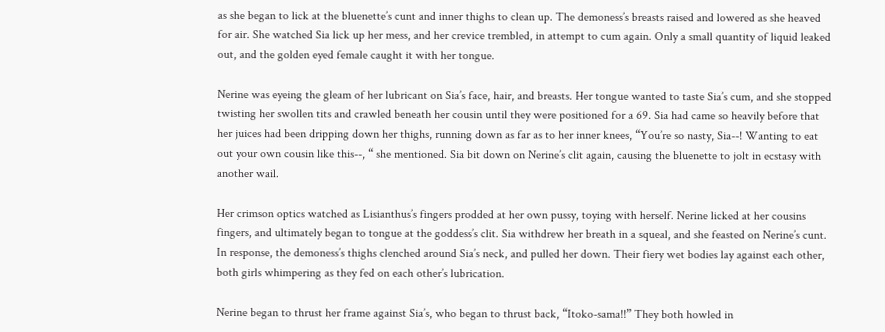as she began to lick at the bluenette’s cunt and inner thighs to clean up. The demoness’s breasts raised and lowered as she heaved for air. She watched Sia lick up her mess, and her crevice trembled, in attempt to cum again. Only a small quantity of liquid leaked out, and the golden eyed female caught it with her tongue.

Nerine was eyeing the gleam of her lubricant on Sia’s face, hair, and breasts. Her tongue wanted to taste Sia’s cum, and she stopped twisting her swollen tits and crawled beneath her cousin until they were positioned for a 69. Sia had came so heavily before that her juices had been dripping down her thighs, running down as far as to her inner knees, “You’re so nasty, Sia--! Wanting to eat out your own cousin like this--, “ she mentioned. Sia bit down on Nerine’s clit again, causing the bluenette to jolt in ecstasy with another wail.

Her crimson optics watched as Lisianthus’s fingers prodded at her own pussy, toying with herself. Nerine licked at her cousins fingers, and ultimately began to tongue at the goddess’s clit. Sia withdrew her breath in a squeal, and she feasted on Nerine’s cunt.  In response, the demoness’s thighs clenched around Sia’s neck, and pulled her down. Their fiery wet bodies lay against each other, both girls whimpering as they fed on each other’s lubrication.

Nerine began to thrust her frame against Sia’s, who began to thrust back, “Itoko-sama!!” They both howled in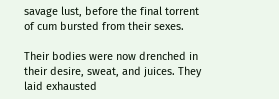savage lust, before the final torrent of cum bursted from their sexes.

Their bodies were now drenched in their desire, sweat, and juices. They laid exhausted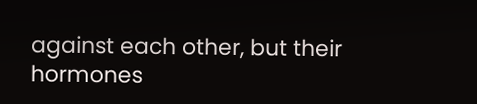against each other, but their hormones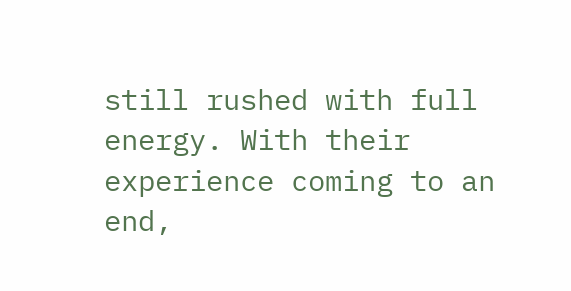still rushed with full energy. With their experience coming to an end,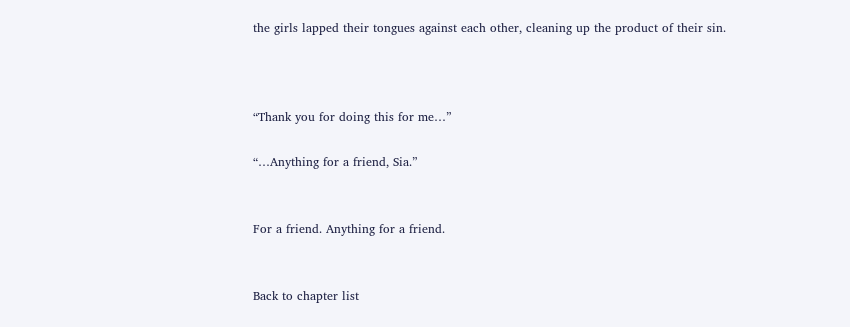the girls lapped their tongues against each other, cleaning up the product of their sin.



“Thank you for doing this for me…”

“…Anything for a friend, Sia.”


For a friend. Anything for a friend.


Back to chapter list